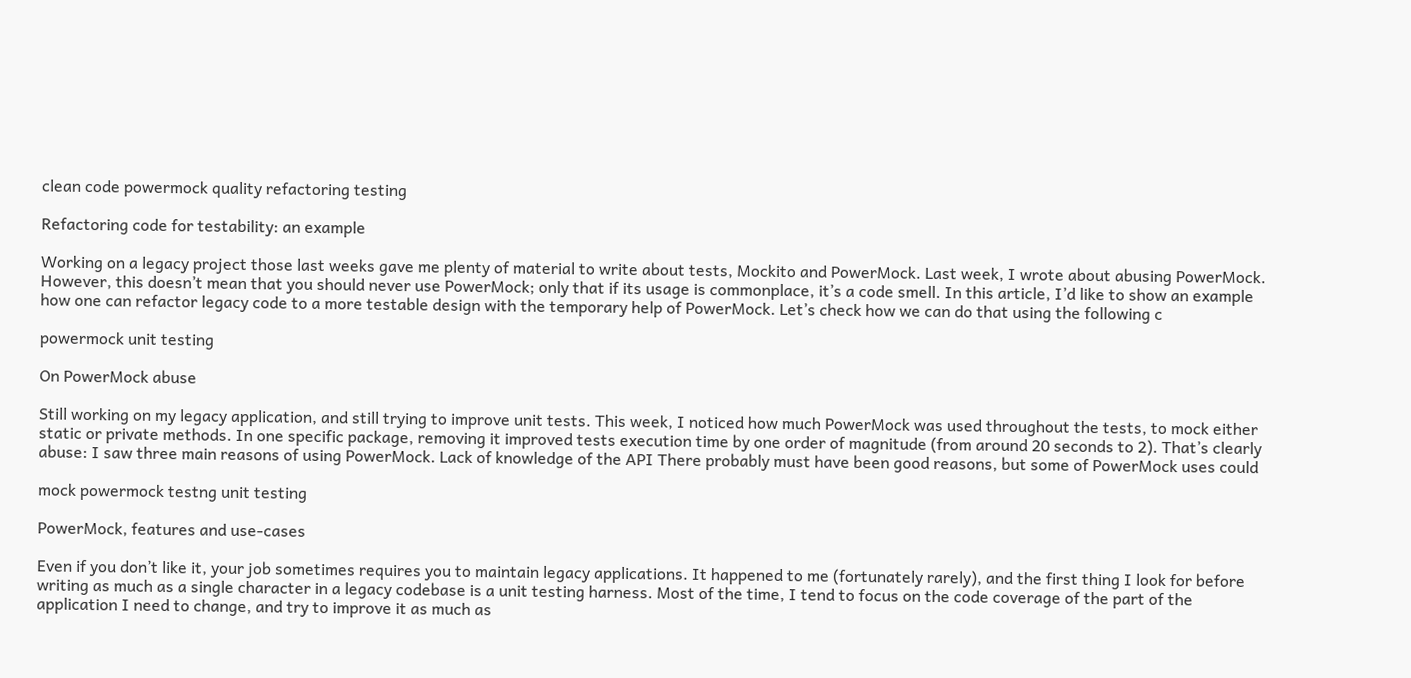clean code powermock quality refactoring testing

Refactoring code for testability: an example

Working on a legacy project those last weeks gave me plenty of material to write about tests, Mockito and PowerMock. Last week, I wrote about abusing PowerMock. However, this doesn’t mean that you should never use PowerMock; only that if its usage is commonplace, it’s a code smell. In this article, I’d like to show an example how one can refactor legacy code to a more testable design with the temporary help of PowerMock. Let’s check how we can do that using the following c

powermock unit testing

On PowerMock abuse

Still working on my legacy application, and still trying to improve unit tests. This week, I noticed how much PowerMock was used throughout the tests, to mock either static or private methods. In one specific package, removing it improved tests execution time by one order of magnitude (from around 20 seconds to 2). That’s clearly abuse: I saw three main reasons of using PowerMock. Lack of knowledge of the API There probably must have been good reasons, but some of PowerMock uses could

mock powermock testng unit testing

PowerMock, features and use-cases

Even if you don’t like it, your job sometimes requires you to maintain legacy applications. It happened to me (fortunately rarely), and the first thing I look for before writing as much as a single character in a legacy codebase is a unit testing harness. Most of the time, I tend to focus on the code coverage of the part of the application I need to change, and try to improve it as much as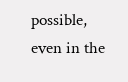possible, even in the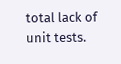total lack of unit tests.